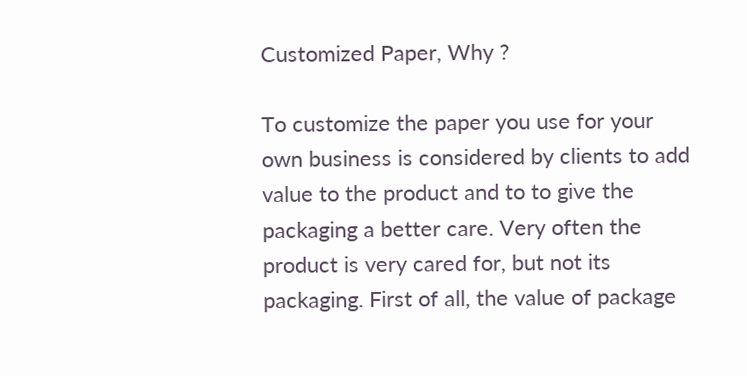Customized Paper, Why ?

To customize the paper you use for your own business is considered by clients to add value to the product and to to give the packaging a better care. Very often the product is very cared for, but not its packaging. First of all, the value of package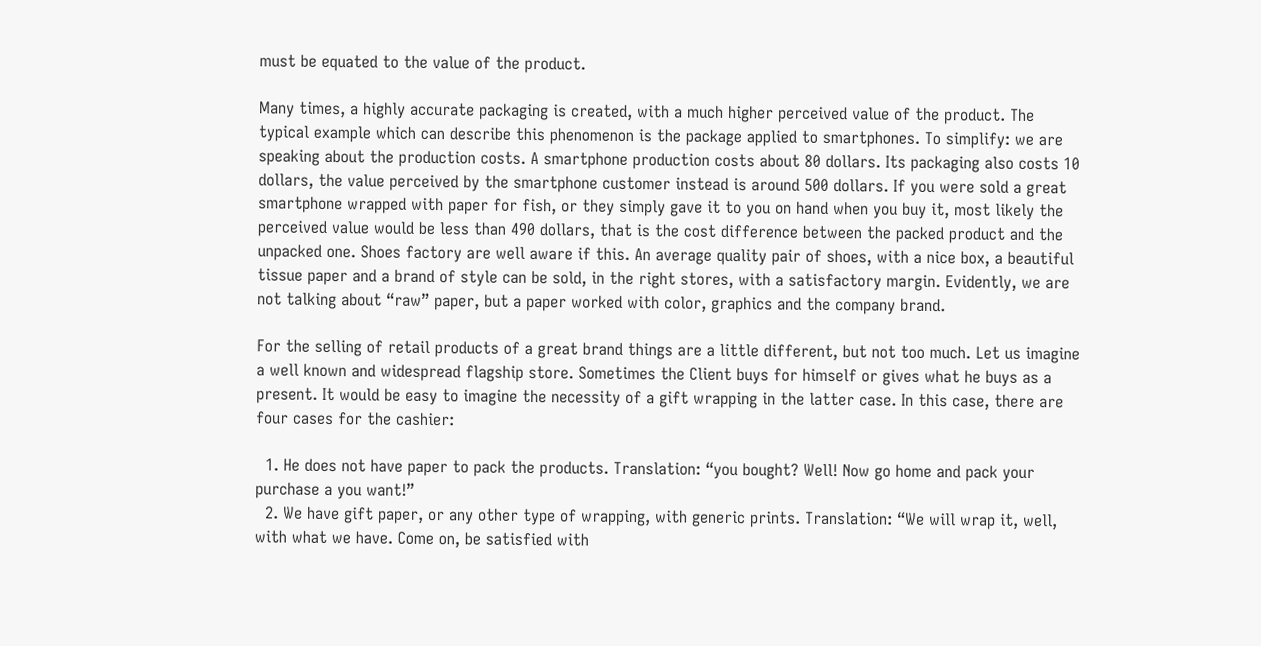must be equated to the value of the product.

Many times, a highly accurate packaging is created, with a much higher perceived value of the product. The typical example which can describe this phenomenon is the package applied to smartphones. To simplify: we are speaking about the production costs. A smartphone production costs about 80 dollars. Its packaging also costs 10 dollars, the value perceived by the smartphone customer instead is around 500 dollars. If you were sold a great smartphone wrapped with paper for fish, or they simply gave it to you on hand when you buy it, most likely the perceived value would be less than 490 dollars, that is the cost difference between the packed product and the unpacked one. Shoes factory are well aware if this. An average quality pair of shoes, with a nice box, a beautiful tissue paper and a brand of style can be sold, in the right stores, with a satisfactory margin. Evidently, we are not talking about “raw” paper, but a paper worked with color, graphics and the company brand.

For the selling of retail products of a great brand things are a little different, but not too much. Let us imagine a well known and widespread flagship store. Sometimes the Client buys for himself or gives what he buys as a present. It would be easy to imagine the necessity of a gift wrapping in the latter case. In this case, there are four cases for the cashier:

  1. He does not have paper to pack the products. Translation: “you bought? Well! Now go home and pack your purchase a you want!”
  2. We have gift paper, or any other type of wrapping, with generic prints. Translation: “We will wrap it, well, with what we have. Come on, be satisfied with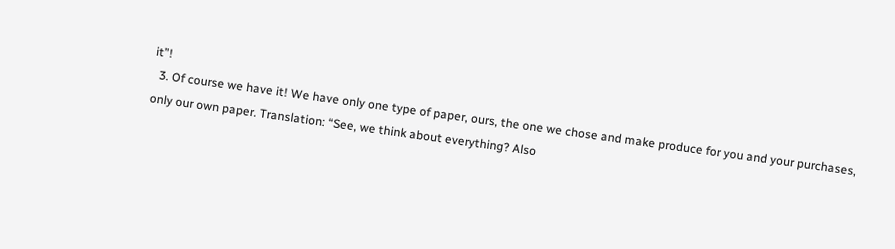it”!
  3. Of course we have it! We have only one type of paper, ours, the one we chose and make produce for you and your purchases, only our own paper. Translation: “See, we think about everything? Also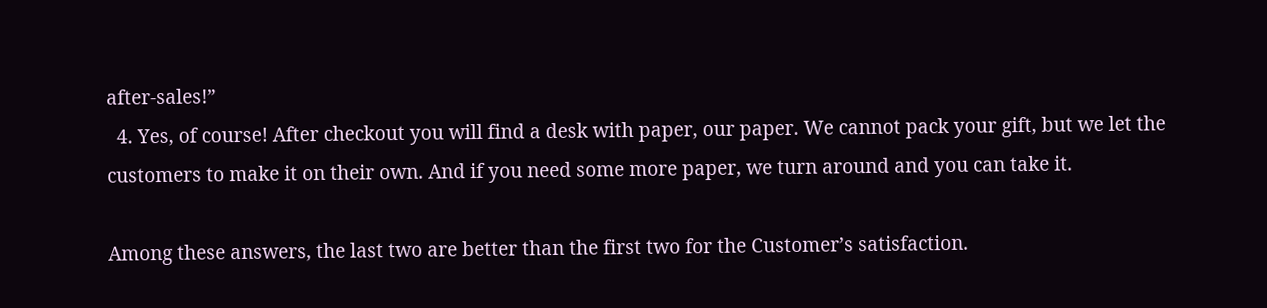after-sales!”
  4. Yes, of course! After checkout you will find a desk with paper, our paper. We cannot pack your gift, but we let the customers to make it on their own. And if you need some more paper, we turn around and you can take it.

Among these answers, the last two are better than the first two for the Customer’s satisfaction.